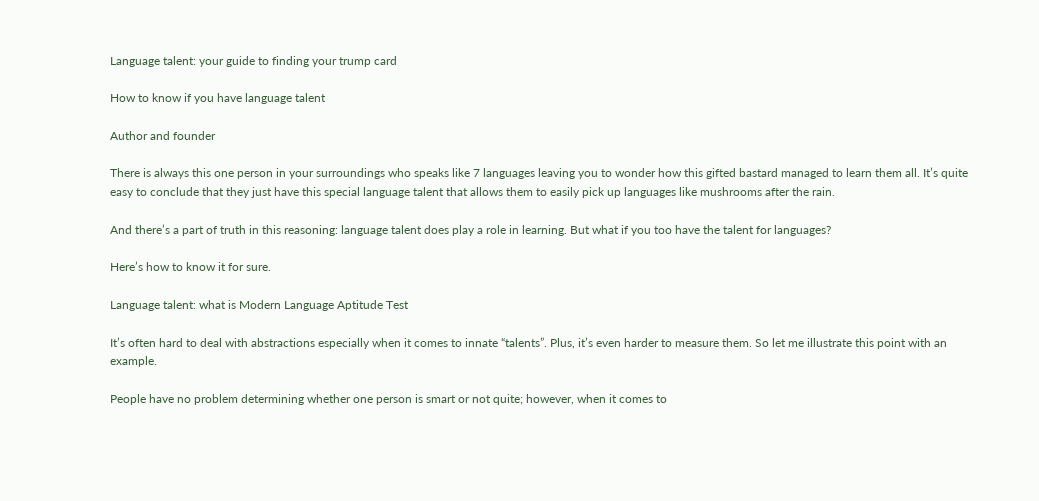Language talent: your guide to finding your trump card

How to know if you have language talent

Author and founder

There is always this one person in your surroundings who speaks like 7 languages leaving you to wonder how this gifted bastard managed to learn them all. It’s quite easy to conclude that they just have this special language talent that allows them to easily pick up languages like mushrooms after the rain.

And there’s a part of truth in this reasoning: language talent does play a role in learning. But what if you too have the talent for languages?

Here’s how to know it for sure.

Language talent: what is Modern Language Aptitude Test

It’s often hard to deal with abstractions especially when it comes to innate “talents”. Plus, it’s even harder to measure them. So let me illustrate this point with an example.

People have no problem determining whether one person is smart or not quite; however, when it comes to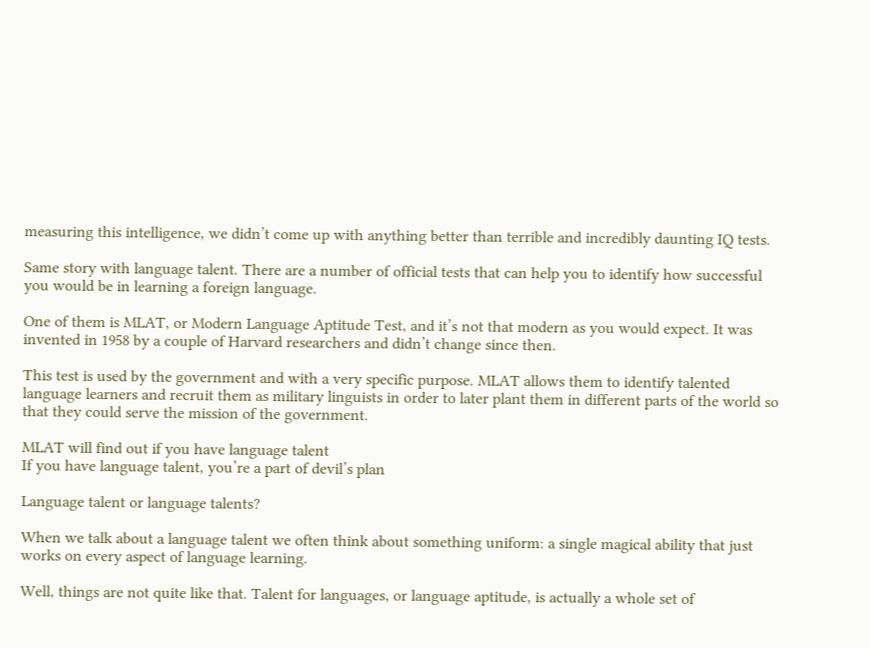measuring this intelligence, we didn’t come up with anything better than terrible and incredibly daunting IQ tests.

Same story with language talent. There are a number of official tests that can help you to identify how successful you would be in learning a foreign language.

One of them is MLAT, or Modern Language Aptitude Test, and it’s not that modern as you would expect. It was invented in 1958 by a couple of Harvard researchers and didn’t change since then.

This test is used by the government and with a very specific purpose. MLAT allows them to identify talented language learners and recruit them as military linguists in order to later plant them in different parts of the world so that they could serve the mission of the government.

MLAT will find out if you have language talent
If you have language talent, you’re a part of devil’s plan

Language talent or language talents?

When we talk about a language talent we often think about something uniform: a single magical ability that just works on every aspect of language learning.

Well, things are not quite like that. Talent for languages, or language aptitude, is actually a whole set of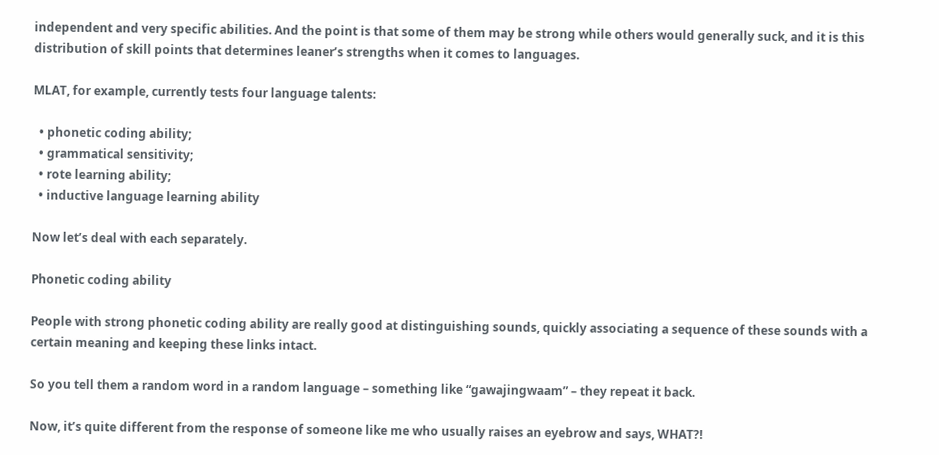independent and very specific abilities. And the point is that some of them may be strong while others would generally suck, and it is this distribution of skill points that determines leaner’s strengths when it comes to languages.

MLAT, for example, currently tests four language talents:

  • phonetic coding ability;
  • grammatical sensitivity;
  • rote learning ability;
  • inductive language learning ability

Now let’s deal with each separately.

Phonetic coding ability

People with strong phonetic coding ability are really good at distinguishing sounds, quickly associating a sequence of these sounds with a certain meaning and keeping these links intact.

So you tell them a random word in a random language – something like “gawajingwaam” – they repeat it back.

Now, it’s quite different from the response of someone like me who usually raises an eyebrow and says, WHAT?!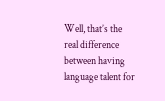Well, that’s the real difference between having language talent for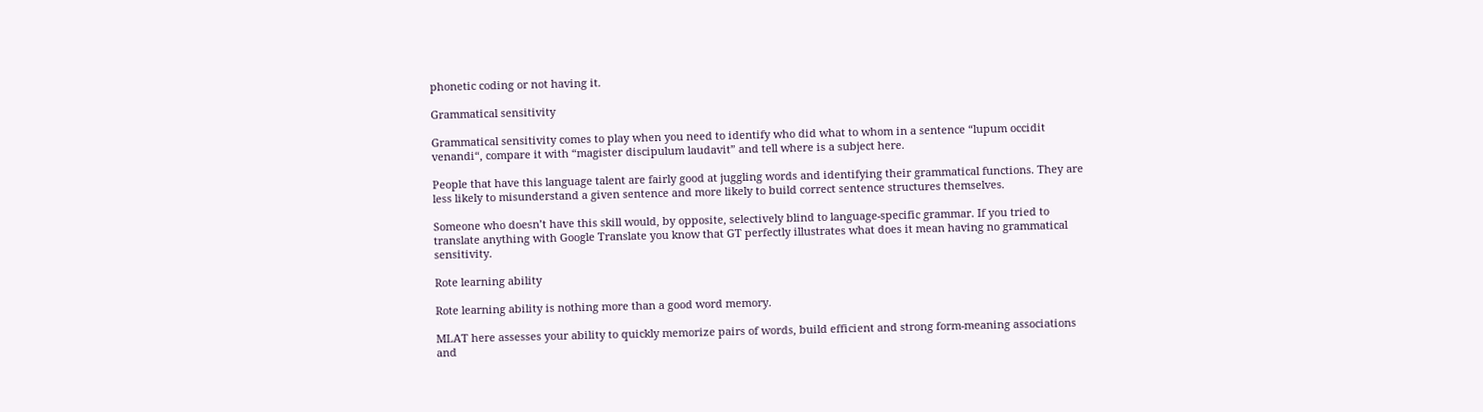phonetic coding or not having it.

Grammatical sensitivity

Grammatical sensitivity comes to play when you need to identify who did what to whom in a sentence “lupum occidit venandi“, compare it with “magister discipulum laudavit” and tell where is a subject here.

People that have this language talent are fairly good at juggling words and identifying their grammatical functions. They are less likely to misunderstand a given sentence and more likely to build correct sentence structures themselves.

Someone who doesn’t have this skill would, by opposite, selectively blind to language-specific grammar. If you tried to translate anything with Google Translate you know that GT perfectly illustrates what does it mean having no grammatical sensitivity.

Rote learning ability

Rote learning ability is nothing more than a good word memory.

MLAT here assesses your ability to quickly memorize pairs of words, build efficient and strong form-meaning associations and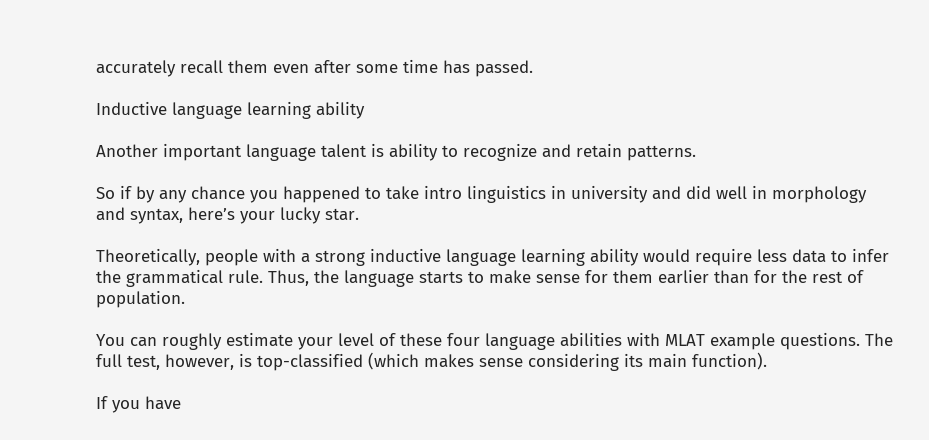accurately recall them even after some time has passed.

Inductive language learning ability

Another important language talent is ability to recognize and retain patterns.

So if by any chance you happened to take intro linguistics in university and did well in morphology and syntax, here’s your lucky star.

Theoretically, people with a strong inductive language learning ability would require less data to infer the grammatical rule. Thus, the language starts to make sense for them earlier than for the rest of population.

You can roughly estimate your level of these four language abilities with MLAT example questions. The full test, however, is top-classified (which makes sense considering its main function).

If you have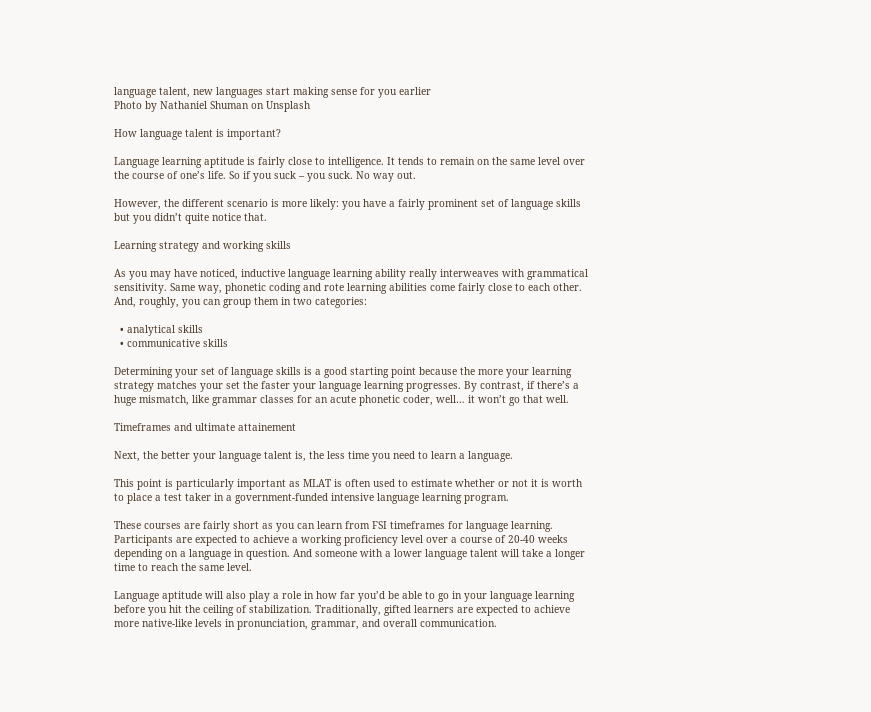language talent, new languages start making sense for you earlier
Photo by Nathaniel Shuman on Unsplash

How language talent is important?

Language learning aptitude is fairly close to intelligence. It tends to remain on the same level over the course of one’s life. So if you suck – you suck. No way out.

However, the different scenario is more likely: you have a fairly prominent set of language skills but you didn’t quite notice that.

Learning strategy and working skills

As you may have noticed, inductive language learning ability really interweaves with grammatical sensitivity. Same way, phonetic coding and rote learning abilities come fairly close to each other. And, roughly, you can group them in two categories:

  • analytical skills
  • communicative skills

Determining your set of language skills is a good starting point because the more your learning strategy matches your set the faster your language learning progresses. By contrast, if there’s a huge mismatch, like grammar classes for an acute phonetic coder, well… it won’t go that well.

Timeframes and ultimate attainement

Next, the better your language talent is, the less time you need to learn a language.

This point is particularly important as MLAT is often used to estimate whether or not it is worth to place a test taker in a government-funded intensive language learning program.

These courses are fairly short as you can learn from FSI timeframes for language learning. Participants are expected to achieve a working proficiency level over a course of 20-40 weeks depending on a language in question. And someone with a lower language talent will take a longer time to reach the same level.

Language aptitude will also play a role in how far you’d be able to go in your language learning before you hit the ceiling of stabilization. Traditionally, gifted learners are expected to achieve more native-like levels in pronunciation, grammar, and overall communication.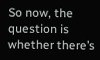So now, the question is whether there’s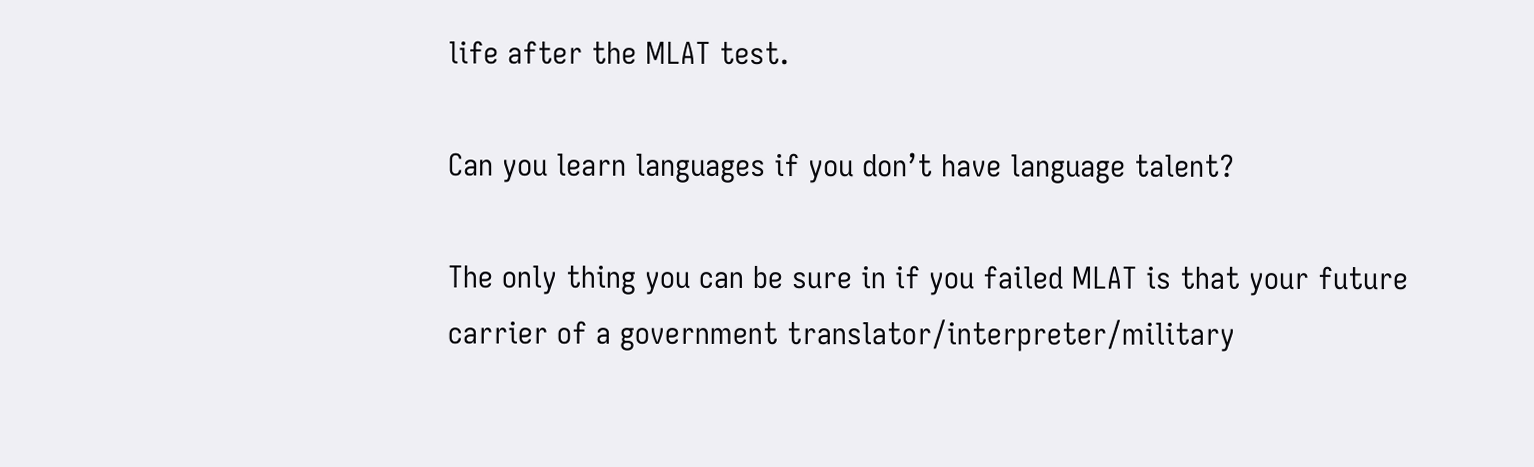life after the MLAT test.

Can you learn languages if you don’t have language talent?

The only thing you can be sure in if you failed MLAT is that your future carrier of a government translator/interpreter/military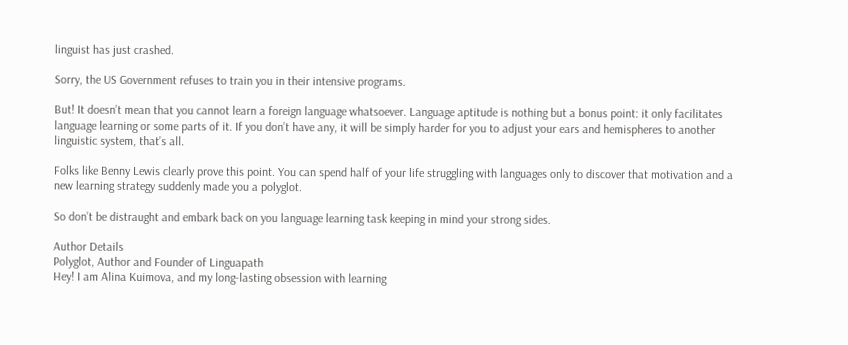linguist has just crashed.

Sorry, the US Government refuses to train you in their intensive programs.

But! It doesn’t mean that you cannot learn a foreign language whatsoever. Language aptitude is nothing but a bonus point: it only facilitates language learning or some parts of it. If you don’t have any, it will be simply harder for you to adjust your ears and hemispheres to another linguistic system, that’s all.

Folks like Benny Lewis clearly prove this point. You can spend half of your life struggling with languages only to discover that motivation and a new learning strategy suddenly made you a polyglot.

So don’t be distraught and embark back on you language learning task keeping in mind your strong sides.

Author Details
Polyglot, Author and Founder of Linguapath
Hey! I am Alina Kuimova, and my long-lasting obsession with learning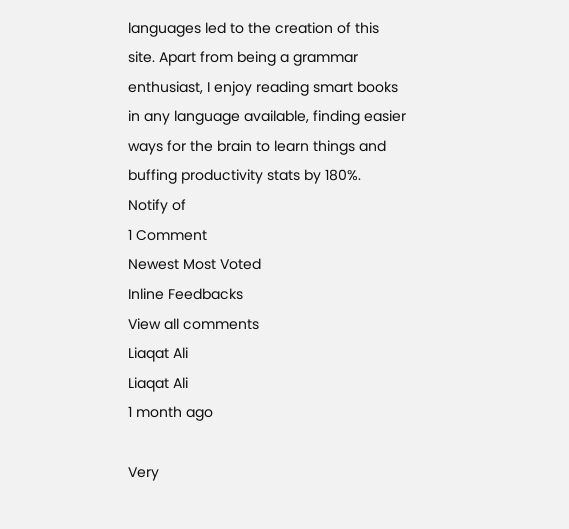languages led to the creation of this site. Apart from being a grammar enthusiast, I enjoy reading smart books in any language available, finding easier ways for the brain to learn things and buffing productivity stats by 180%.
Notify of
1 Comment
Newest Most Voted
Inline Feedbacks
View all comments
Liaqat Ali
Liaqat Ali
1 month ago

Very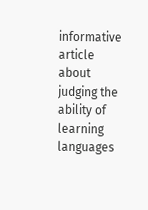informative article about judging the ability of learning languages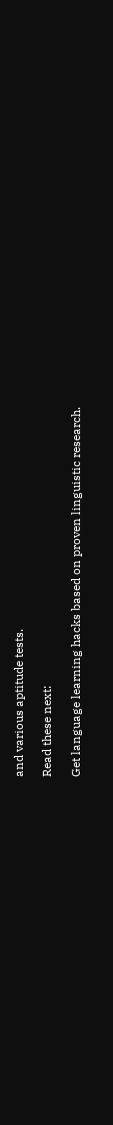and various aptitude tests.

Read these next:

Get language learning hacks based on proven linguistic research.